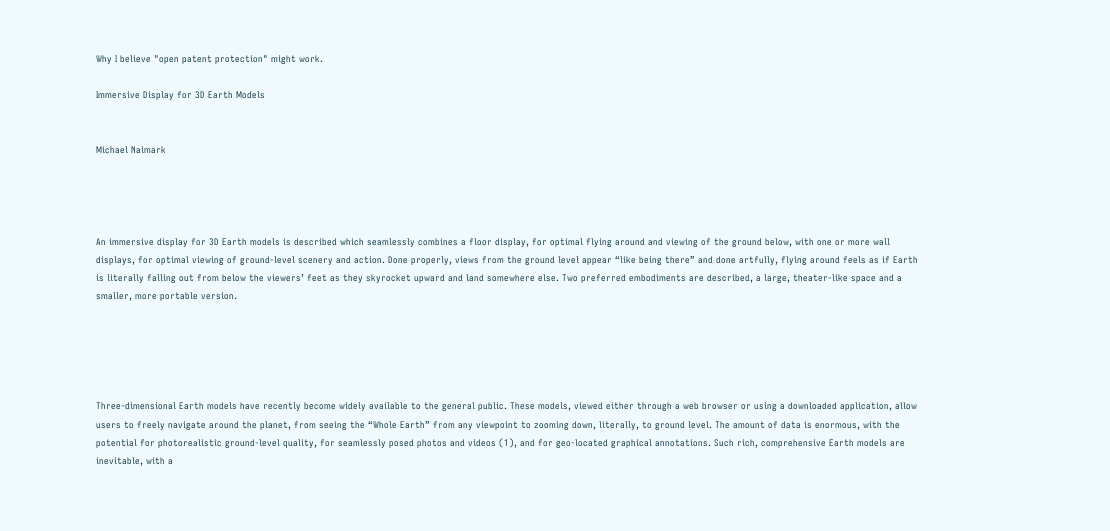Why I believe "open patent protection" might work.

Immersive Display for 3D Earth Models


Michael Naimark




An immersive display for 3D Earth models is described which seamlessly combines a floor display, for optimal flying around and viewing of the ground below, with one or more wall displays, for optimal viewing of ground-level scenery and action. Done properly, views from the ground level appear “like being there” and done artfully, flying around feels as if Earth is literally falling out from below the viewers’ feet as they skyrocket upward and land somewhere else. Two preferred embodiments are described, a large, theater-like space and a smaller, more portable version.





Three-dimensional Earth models have recently become widely available to the general public. These models, viewed either through a web browser or using a downloaded application, allow users to freely navigate around the planet, from seeing the “Whole Earth” from any viewpoint to zooming down, literally, to ground level. The amount of data is enormous, with the potential for photorealistic ground-level quality, for seamlessly posed photos and videos (1), and for geo-located graphical annotations. Such rich, comprehensive Earth models are inevitable, with a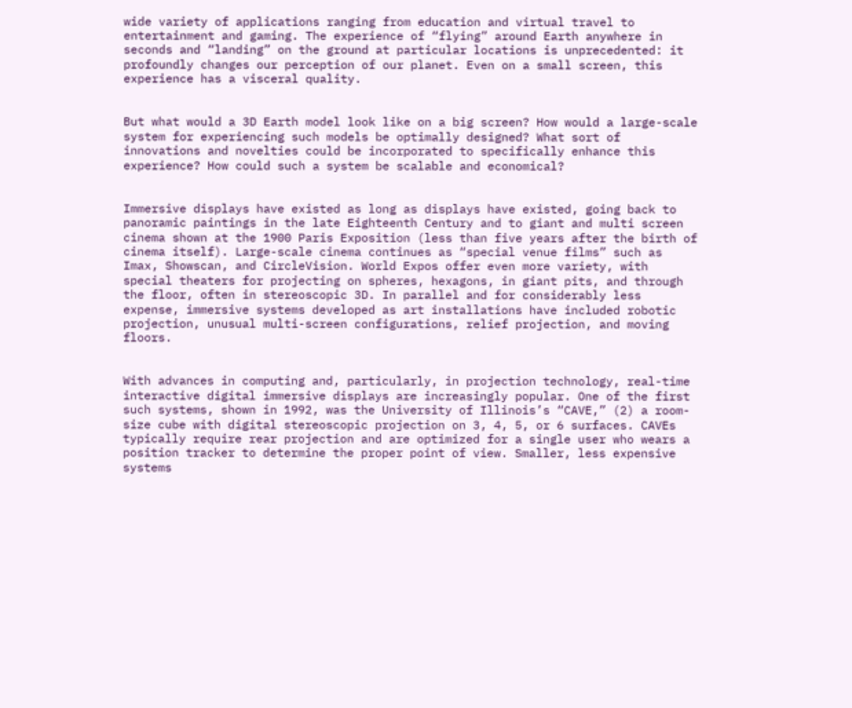wide variety of applications ranging from education and virtual travel to entertainment and gaming. The experience of “flying” around Earth anywhere in seconds and “landing” on the ground at particular locations is unprecedented: it profoundly changes our perception of our planet. Even on a small screen, this experience has a visceral quality.


But what would a 3D Earth model look like on a big screen? How would a large-scale system for experiencing such models be optimally designed? What sort of innovations and novelties could be incorporated to specifically enhance this experience? How could such a system be scalable and economical?


Immersive displays have existed as long as displays have existed, going back to panoramic paintings in the late Eighteenth Century and to giant and multi screen cinema shown at the 1900 Paris Exposition (less than five years after the birth of cinema itself). Large-scale cinema continues as “special venue films” such as Imax, Showscan, and CircleVision. World Expos offer even more variety, with special theaters for projecting on spheres, hexagons, in giant pits, and through the floor, often in stereoscopic 3D. In parallel and for considerably less expense, immersive systems developed as art installations have included robotic projection, unusual multi-screen configurations, relief projection, and moving floors.


With advances in computing and, particularly, in projection technology, real-time interactive digital immersive displays are increasingly popular. One of the first such systems, shown in 1992, was the University of Illinois’s “CAVE,” (2) a room-size cube with digital stereoscopic projection on 3, 4, 5, or 6 surfaces. CAVEs typically require rear projection and are optimized for a single user who wears a position tracker to determine the proper point of view. Smaller, less expensive systems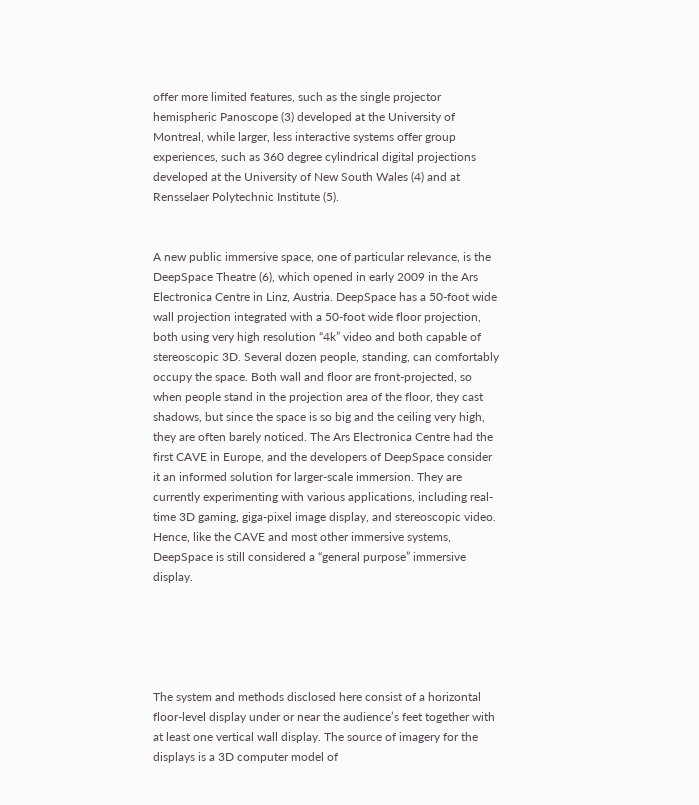offer more limited features, such as the single projector hemispheric Panoscope (3) developed at the University of Montreal, while larger, less interactive systems offer group experiences, such as 360 degree cylindrical digital projections developed at the University of New South Wales (4) and at Rensselaer Polytechnic Institute (5).


A new public immersive space, one of particular relevance, is the DeepSpace Theatre (6), which opened in early 2009 in the Ars Electronica Centre in Linz, Austria. DeepSpace has a 50-foot wide wall projection integrated with a 50-foot wide floor projection, both using very high resolution “4k” video and both capable of stereoscopic 3D. Several dozen people, standing, can comfortably occupy the space. Both wall and floor are front-projected, so when people stand in the projection area of the floor, they cast shadows, but since the space is so big and the ceiling very high, they are often barely noticed. The Ars Electronica Centre had the first CAVE in Europe, and the developers of DeepSpace consider it an informed solution for larger-scale immersion. They are currently experimenting with various applications, including real-time 3D gaming, giga-pixel image display, and stereoscopic video. Hence, like the CAVE and most other immersive systems, DeepSpace is still considered a “general purpose” immersive display.





The system and methods disclosed here consist of a horizontal floor-level display under or near the audience’s feet together with at least one vertical wall display. The source of imagery for the displays is a 3D computer model of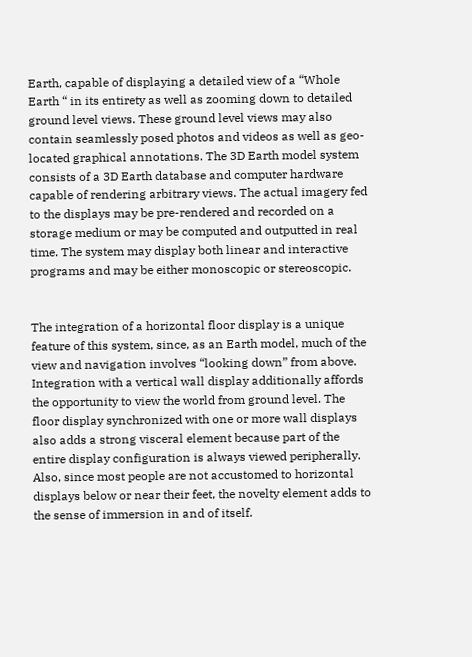Earth, capable of displaying a detailed view of a “Whole Earth “ in its entirety as well as zooming down to detailed ground level views. These ground level views may also contain seamlessly posed photos and videos as well as geo-located graphical annotations. The 3D Earth model system consists of a 3D Earth database and computer hardware capable of rendering arbitrary views. The actual imagery fed to the displays may be pre-rendered and recorded on a storage medium or may be computed and outputted in real time. The system may display both linear and interactive programs and may be either monoscopic or stereoscopic.


The integration of a horizontal floor display is a unique feature of this system, since, as an Earth model, much of the view and navigation involves “looking down” from above. Integration with a vertical wall display additionally affords the opportunity to view the world from ground level. The floor display synchronized with one or more wall displays also adds a strong visceral element because part of the entire display configuration is always viewed peripherally. Also, since most people are not accustomed to horizontal displays below or near their feet, the novelty element adds to the sense of immersion in and of itself.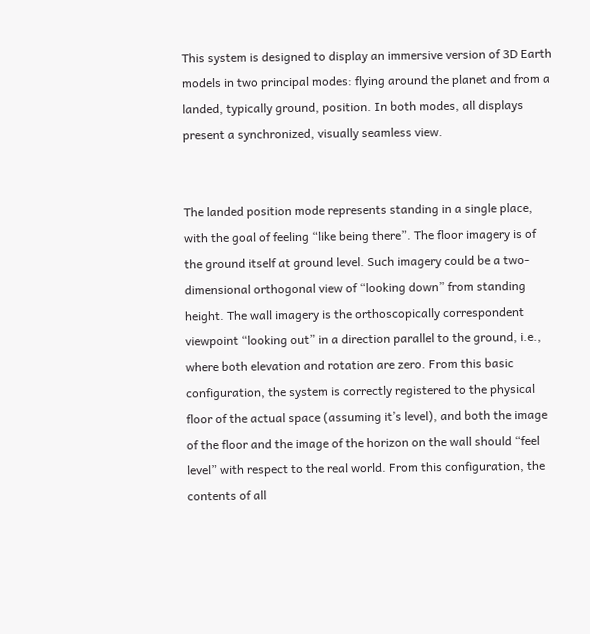This system is designed to display an immersive version of 3D Earth models in two principal modes: flying around the planet and from a landed, typically ground, position. In both modes, all displays present a synchronized, visually seamless view.


The landed position mode represents standing in a single place, with the goal of feeling “like being there”. The floor imagery is of the ground itself at ground level. Such imagery could be a two-dimensional orthogonal view of “looking down” from standing height. The wall imagery is the orthoscopically correspondent viewpoint “looking out” in a direction parallel to the ground, i.e., where both elevation and rotation are zero. From this basic configuration, the system is correctly registered to the physical floor of the actual space (assuming it’s level), and both the image of the floor and the image of the horizon on the wall should “feel level” with respect to the real world. From this configuration, the contents of all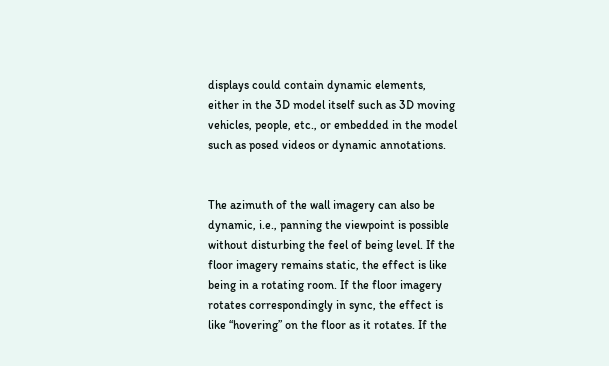displays could contain dynamic elements, either in the 3D model itself such as 3D moving vehicles, people, etc., or embedded in the model such as posed videos or dynamic annotations.


The azimuth of the wall imagery can also be dynamic, i.e., panning the viewpoint is possible without disturbing the feel of being level. If the floor imagery remains static, the effect is like being in a rotating room. If the floor imagery rotates correspondingly in sync, the effect is like “hovering” on the floor as it rotates. If the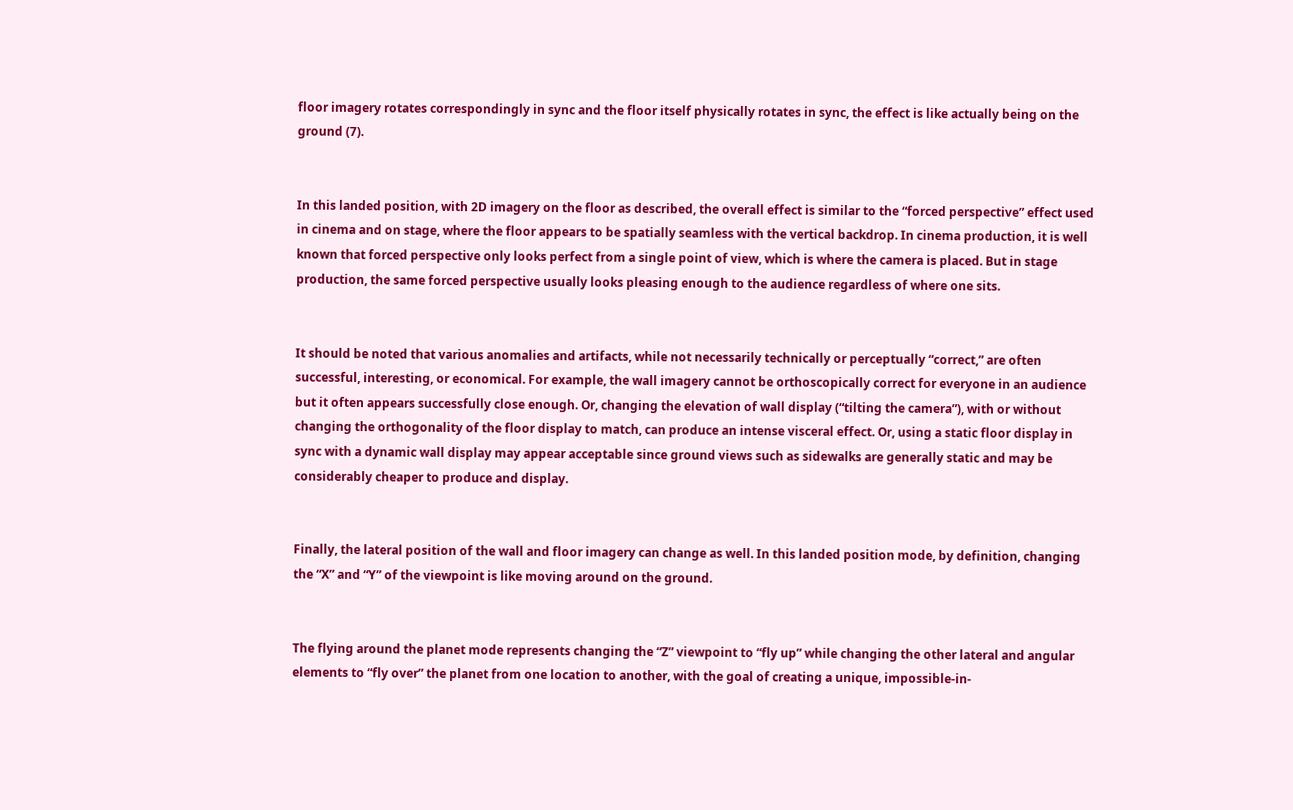floor imagery rotates correspondingly in sync and the floor itself physically rotates in sync, the effect is like actually being on the ground (7).


In this landed position, with 2D imagery on the floor as described, the overall effect is similar to the “forced perspective” effect used in cinema and on stage, where the floor appears to be spatially seamless with the vertical backdrop. In cinema production, it is well known that forced perspective only looks perfect from a single point of view, which is where the camera is placed. But in stage production, the same forced perspective usually looks pleasing enough to the audience regardless of where one sits.


It should be noted that various anomalies and artifacts, while not necessarily technically or perceptually “correct,” are often successful, interesting, or economical. For example, the wall imagery cannot be orthoscopically correct for everyone in an audience but it often appears successfully close enough. Or, changing the elevation of wall display (“tilting the camera”), with or without changing the orthogonality of the floor display to match, can produce an intense visceral effect. Or, using a static floor display in sync with a dynamic wall display may appear acceptable since ground views such as sidewalks are generally static and may be considerably cheaper to produce and display.


Finally, the lateral position of the wall and floor imagery can change as well. In this landed position mode, by definition, changing the “X” and “Y” of the viewpoint is like moving around on the ground.


The flying around the planet mode represents changing the “Z” viewpoint to “fly up” while changing the other lateral and angular elements to “fly over” the planet from one location to another, with the goal of creating a unique, impossible-in-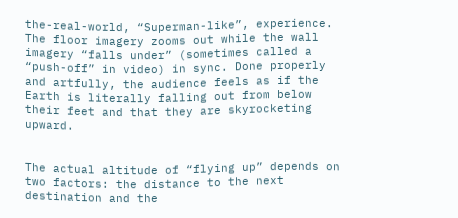the-real-world, “Superman-like”, experience. The floor imagery zooms out while the wall imagery “falls under” (sometimes called a “push-off” in video) in sync. Done properly and artfully, the audience feels as if the Earth is literally falling out from below their feet and that they are skyrocketing upward.


The actual altitude of “flying up” depends on two factors: the distance to the next destination and the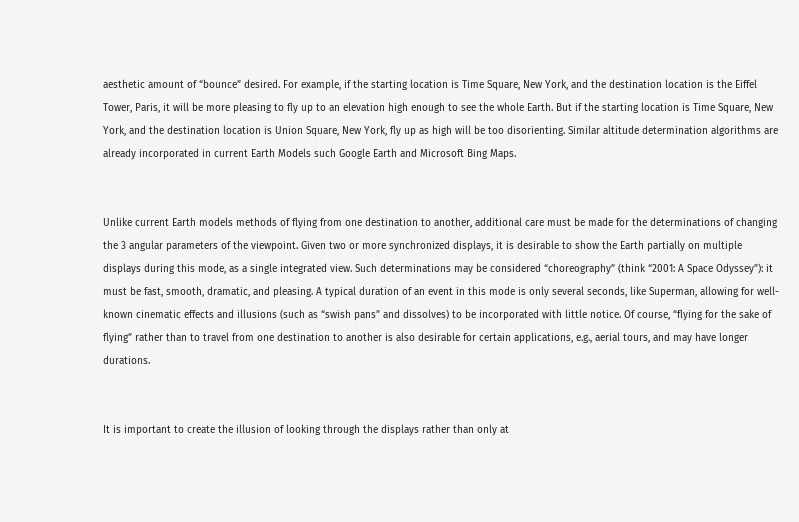aesthetic amount of “bounce” desired. For example, if the starting location is Time Square, New York, and the destination location is the Eiffel Tower, Paris, it will be more pleasing to fly up to an elevation high enough to see the whole Earth. But if the starting location is Time Square, New York, and the destination location is Union Square, New York, fly up as high will be too disorienting. Similar altitude determination algorithms are already incorporated in current Earth Models such Google Earth and Microsoft Bing Maps.


Unlike current Earth models methods of flying from one destination to another, additional care must be made for the determinations of changing the 3 angular parameters of the viewpoint. Given two or more synchronized displays, it is desirable to show the Earth partially on multiple displays during this mode, as a single integrated view. Such determinations may be considered “choreography” (think “2001: A Space Odyssey”): it must be fast, smooth, dramatic, and pleasing. A typical duration of an event in this mode is only several seconds, like Superman, allowing for well-known cinematic effects and illusions (such as “swish pans” and dissolves) to be incorporated with little notice. Of course, “flying for the sake of flying” rather than to travel from one destination to another is also desirable for certain applications, e.g., aerial tours, and may have longer durations.


It is important to create the illusion of looking through the displays rather than only at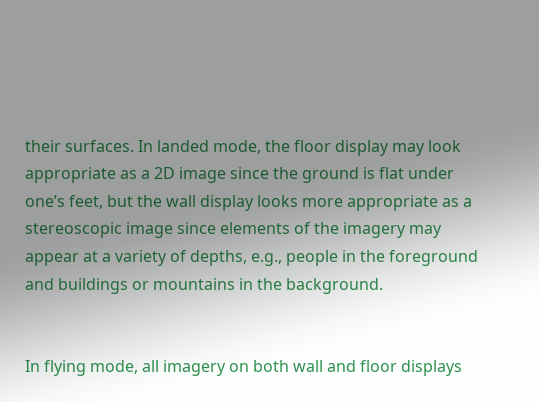their surfaces. In landed mode, the floor display may look appropriate as a 2D image since the ground is flat under one’s feet, but the wall display looks more appropriate as a stereoscopic image since elements of the imagery may appear at a variety of depths, e.g., people in the foreground and buildings or mountains in the background.


In flying mode, all imagery on both wall and floor displays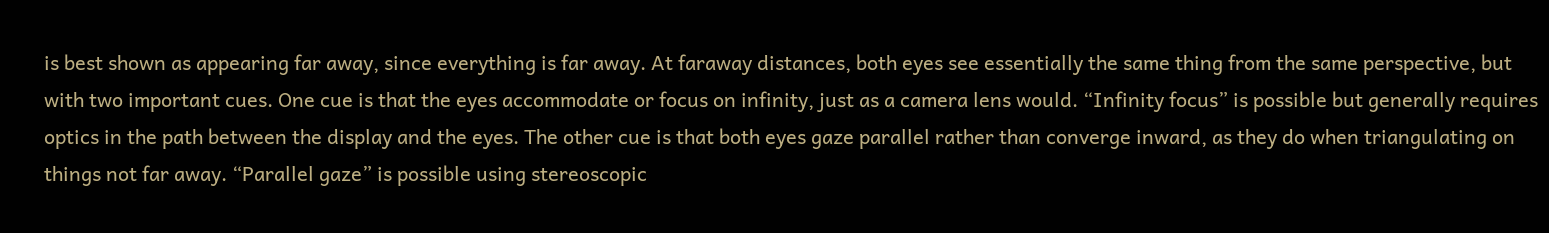is best shown as appearing far away, since everything is far away. At faraway distances, both eyes see essentially the same thing from the same perspective, but with two important cues. One cue is that the eyes accommodate or focus on infinity, just as a camera lens would. “Infinity focus” is possible but generally requires optics in the path between the display and the eyes. The other cue is that both eyes gaze parallel rather than converge inward, as they do when triangulating on things not far away. “Parallel gaze” is possible using stereoscopic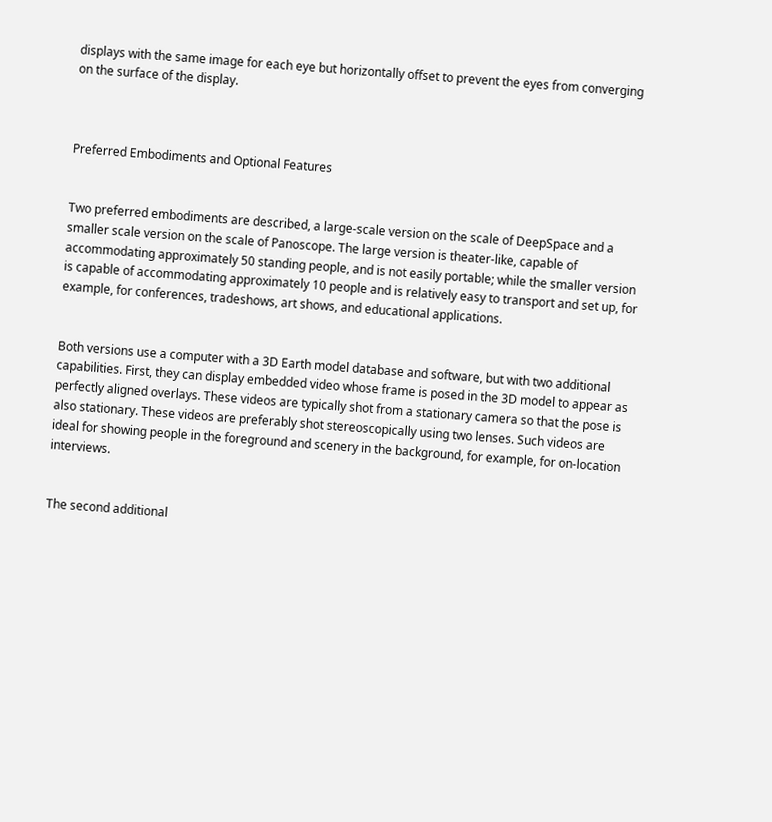displays with the same image for each eye but horizontally offset to prevent the eyes from converging on the surface of the display.



Preferred Embodiments and Optional Features


Two preferred embodiments are described, a large-scale version on the scale of DeepSpace and a smaller scale version on the scale of Panoscope. The large version is theater-like, capable of accommodating approximately 50 standing people, and is not easily portable; while the smaller version is capable of accommodating approximately 10 people and is relatively easy to transport and set up, for example, for conferences, tradeshows, art shows, and educational applications.


Both versions use a computer with a 3D Earth model database and software, but with two additional capabilities. First, they can display embedded video whose frame is posed in the 3D model to appear as perfectly aligned overlays. These videos are typically shot from a stationary camera so that the pose is also stationary. These videos are preferably shot stereoscopically using two lenses. Such videos are ideal for showing people in the foreground and scenery in the background, for example, for on-location interviews.


The second additional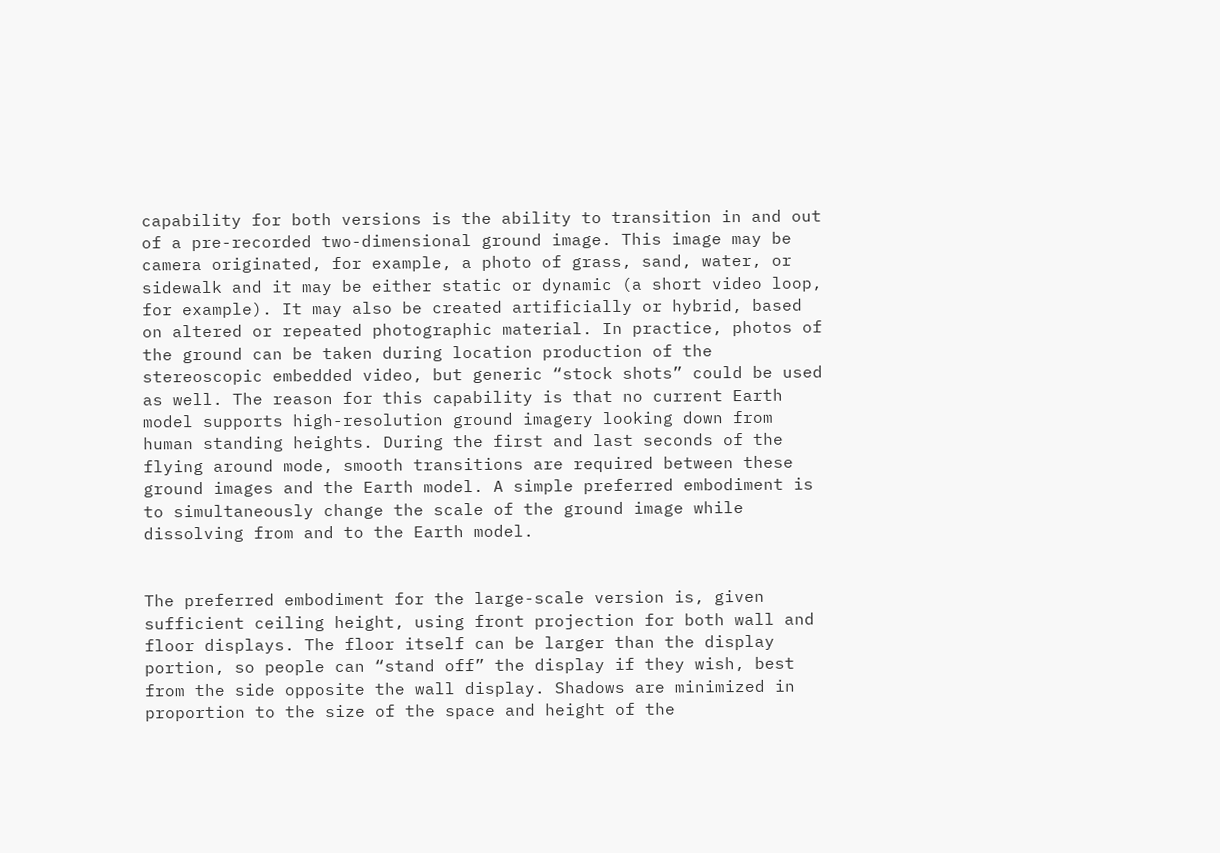capability for both versions is the ability to transition in and out of a pre-recorded two-dimensional ground image. This image may be camera originated, for example, a photo of grass, sand, water, or sidewalk and it may be either static or dynamic (a short video loop, for example). It may also be created artificially or hybrid, based on altered or repeated photographic material. In practice, photos of the ground can be taken during location production of the stereoscopic embedded video, but generic “stock shots” could be used as well. The reason for this capability is that no current Earth model supports high-resolution ground imagery looking down from human standing heights. During the first and last seconds of the flying around mode, smooth transitions are required between these ground images and the Earth model. A simple preferred embodiment is to simultaneously change the scale of the ground image while dissolving from and to the Earth model.


The preferred embodiment for the large-scale version is, given sufficient ceiling height, using front projection for both wall and floor displays. The floor itself can be larger than the display portion, so people can “stand off” the display if they wish, best from the side opposite the wall display. Shadows are minimized in proportion to the size of the space and height of the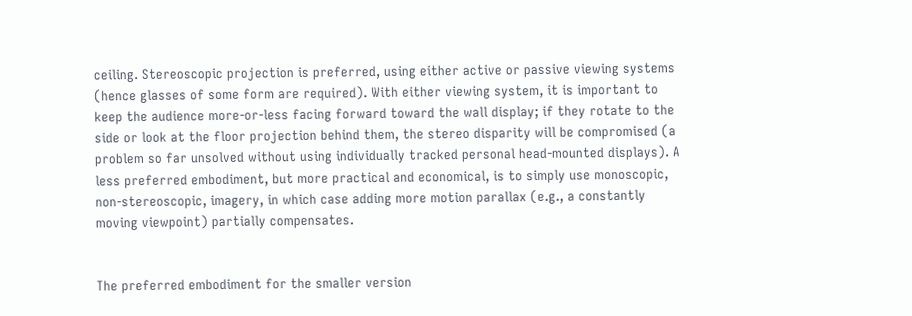ceiling. Stereoscopic projection is preferred, using either active or passive viewing systems (hence glasses of some form are required). With either viewing system, it is important to keep the audience more-or-less facing forward toward the wall display; if they rotate to the side or look at the floor projection behind them, the stereo disparity will be compromised (a problem so far unsolved without using individually tracked personal head-mounted displays). A less preferred embodiment, but more practical and economical, is to simply use monoscopic, non-stereoscopic, imagery, in which case adding more motion parallax (e.g., a constantly moving viewpoint) partially compensates.


The preferred embodiment for the smaller version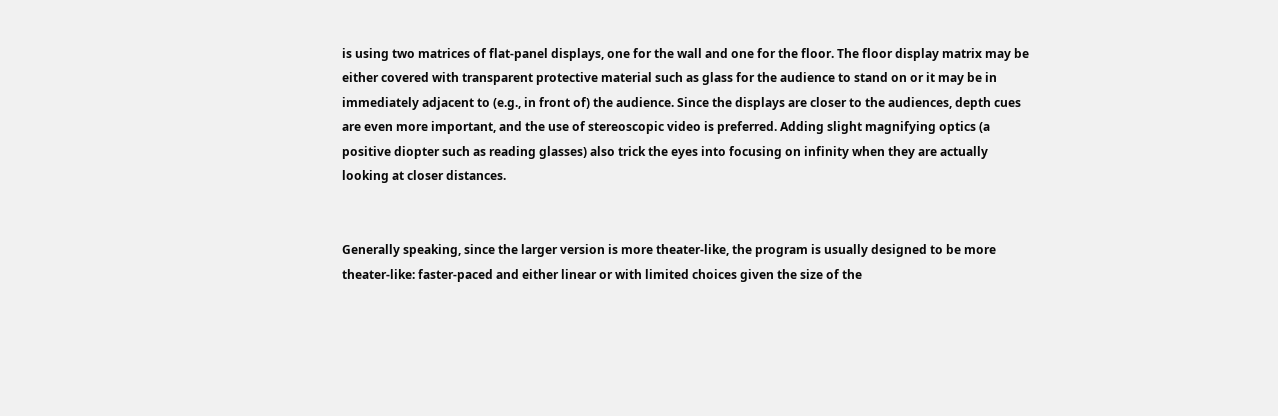is using two matrices of flat-panel displays, one for the wall and one for the floor. The floor display matrix may be either covered with transparent protective material such as glass for the audience to stand on or it may be in immediately adjacent to (e.g., in front of) the audience. Since the displays are closer to the audiences, depth cues are even more important, and the use of stereoscopic video is preferred. Adding slight magnifying optics (a positive diopter such as reading glasses) also trick the eyes into focusing on infinity when they are actually looking at closer distances.


Generally speaking, since the larger version is more theater-like, the program is usually designed to be more theater-like: faster-paced and either linear or with limited choices given the size of the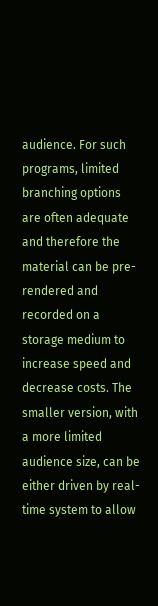audience. For such programs, limited branching options are often adequate and therefore the material can be pre-rendered and recorded on a storage medium to increase speed and decrease costs. The smaller version, with a more limited audience size, can be either driven by real-time system to allow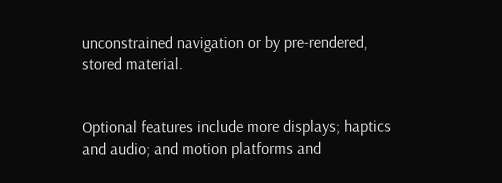unconstrained navigation or by pre-rendered, stored material.


Optional features include more displays; haptics and audio; and motion platforms and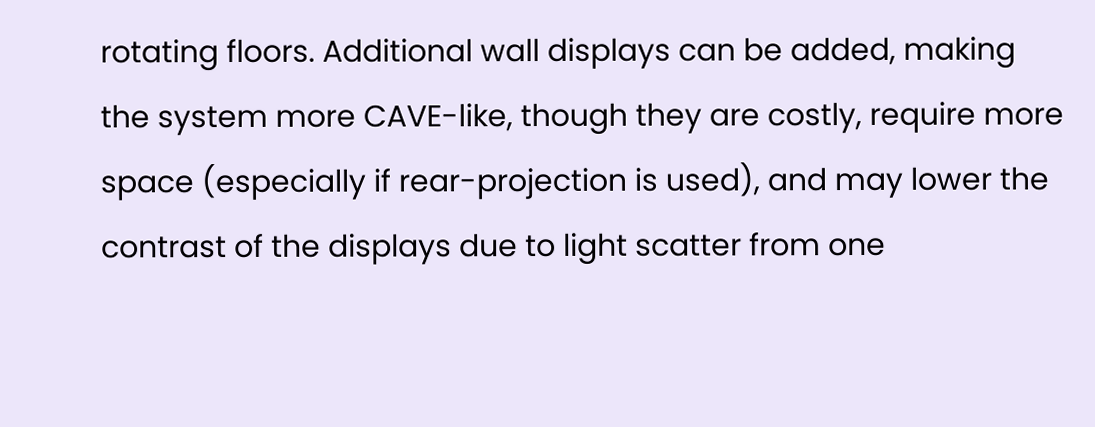rotating floors. Additional wall displays can be added, making the system more CAVE-like, though they are costly, require more space (especially if rear-projection is used), and may lower the contrast of the displays due to light scatter from one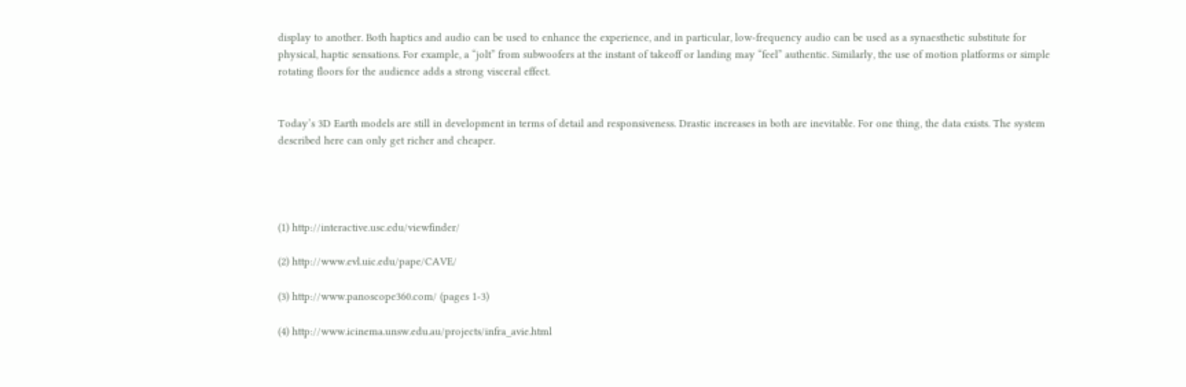display to another. Both haptics and audio can be used to enhance the experience, and in particular, low-frequency audio can be used as a synaesthetic substitute for physical, haptic sensations. For example, a “jolt” from subwoofers at the instant of takeoff or landing may “feel” authentic. Similarly, the use of motion platforms or simple rotating floors for the audience adds a strong visceral effect.


Today’s 3D Earth models are still in development in terms of detail and responsiveness. Drastic increases in both are inevitable. For one thing, the data exists. The system described here can only get richer and cheaper.




(1) http://interactive.usc.edu/viewfinder/

(2) http://www.evl.uic.edu/pape/CAVE/

(3) http://www.panoscope360.com/ (pages 1-3)

(4) http://www.icinema.unsw.edu.au/projects/infra_avie.html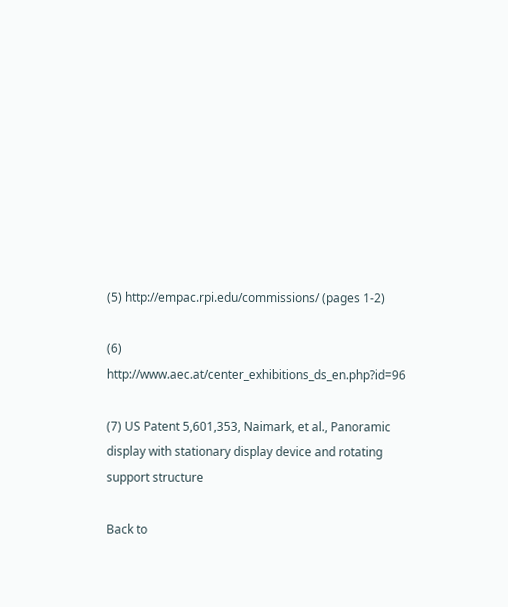(5) http://empac.rpi.edu/commissions/ (pages 1-2)

(6) http://www.aec.at/center_exhibitions_ds_en.php?id=96

(7) US Patent 5,601,353, Naimark, et al., Panoramic display with stationary display device and rotating support structure

Back to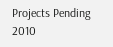Projects Pending 2010